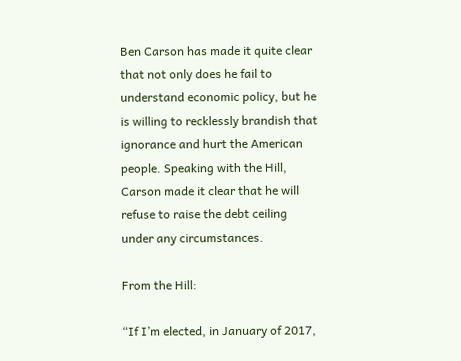Ben Carson has made it quite clear that not only does he fail to understand economic policy, but he is willing to recklessly brandish that ignorance and hurt the American people. Speaking with the Hill, Carson made it clear that he will refuse to raise the debt ceiling under any circumstances.

From the Hill:

“If I’m elected, in January of 2017,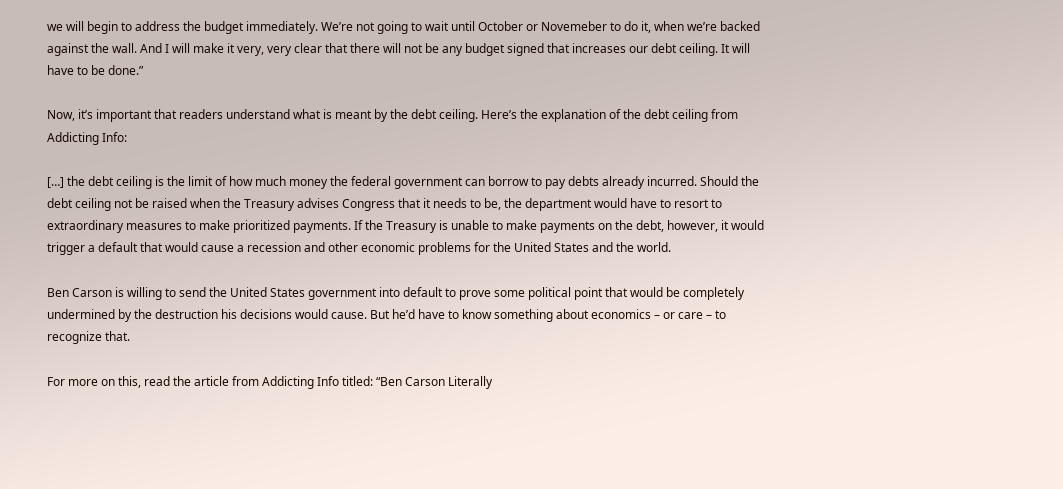we will begin to address the budget immediately. We’re not going to wait until October or Novemeber to do it, when we’re backed against the wall. And I will make it very, very clear that there will not be any budget signed that increases our debt ceiling. It will have to be done.”

Now, it’s important that readers understand what is meant by the debt ceiling. Here’s the explanation of the debt ceiling from Addicting Info:

[…] the debt ceiling is the limit of how much money the federal government can borrow to pay debts already incurred. Should the debt ceiling not be raised when the Treasury advises Congress that it needs to be, the department would have to resort to extraordinary measures to make prioritized payments. If the Treasury is unable to make payments on the debt, however, it would trigger a default that would cause a recession and other economic problems for the United States and the world.

Ben Carson is willing to send the United States government into default to prove some political point that would be completely undermined by the destruction his decisions would cause. But he’d have to know something about economics – or care – to recognize that.

For more on this, read the article from Addicting Info titled: “Ben Carson Literally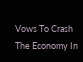Vows To Crash The Economy In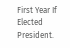First Year If Elected President.